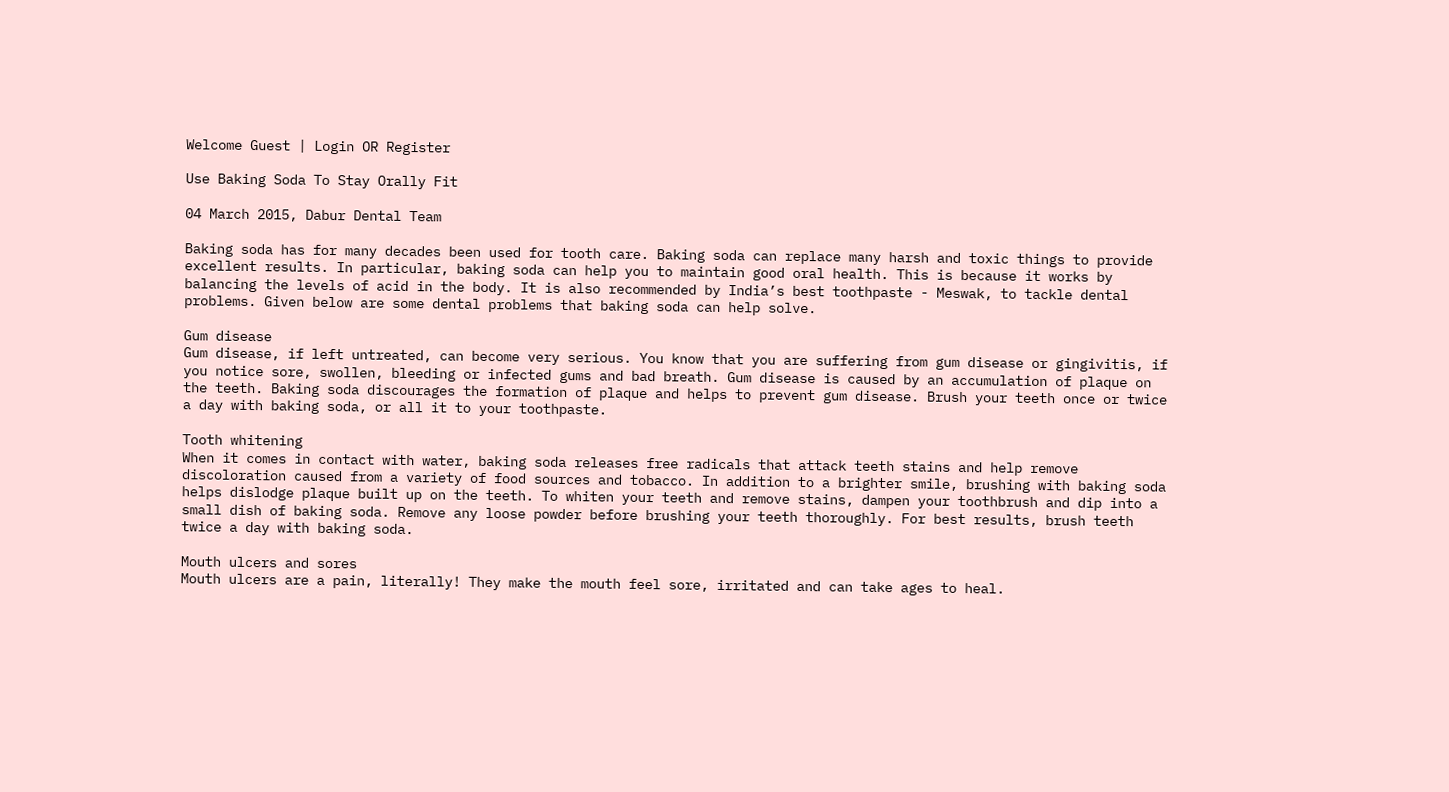Welcome Guest | Login OR Register

Use Baking Soda To Stay Orally Fit

04 March 2015, Dabur Dental Team

Baking soda has for many decades been used for tooth care. Baking soda can replace many harsh and toxic things to provide excellent results. In particular, baking soda can help you to maintain good oral health. This is because it works by balancing the levels of acid in the body. It is also recommended by India’s best toothpaste - Meswak, to tackle dental problems. Given below are some dental problems that baking soda can help solve.

Gum disease
Gum disease, if left untreated, can become very serious. You know that you are suffering from gum disease or gingivitis, if you notice sore, swollen, bleeding or infected gums and bad breath. Gum disease is caused by an accumulation of plaque on the teeth. Baking soda discourages the formation of plaque and helps to prevent gum disease. Brush your teeth once or twice a day with baking soda, or all it to your toothpaste.

Tooth whitening
When it comes in contact with water, baking soda releases free radicals that attack teeth stains and help remove discoloration caused from a variety of food sources and tobacco. In addition to a brighter smile, brushing with baking soda helps dislodge plaque built up on the teeth. To whiten your teeth and remove stains, dampen your toothbrush and dip into a small dish of baking soda. Remove any loose powder before brushing your teeth thoroughly. For best results, brush teeth twice a day with baking soda.

Mouth ulcers and sores
Mouth ulcers are a pain, literally! They make the mouth feel sore, irritated and can take ages to heal.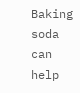Baking soda can help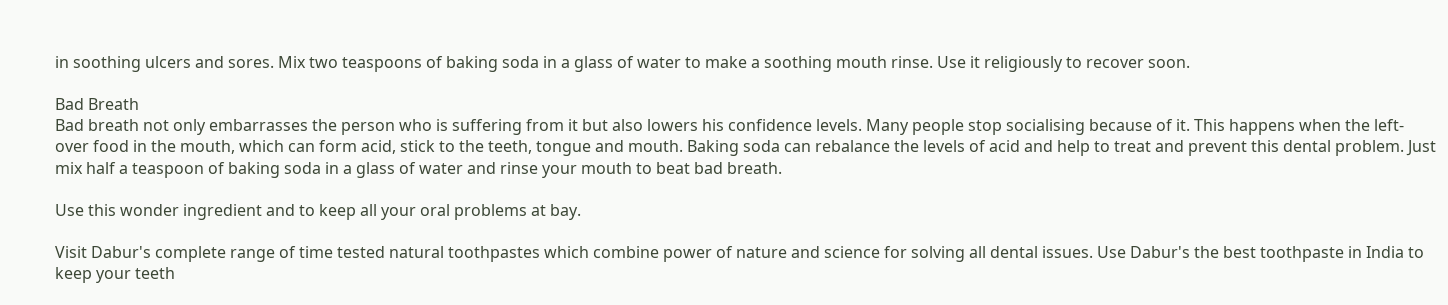in soothing ulcers and sores. Mix two teaspoons of baking soda in a glass of water to make a soothing mouth rinse. Use it religiously to recover soon.

Bad Breath
Bad breath not only embarrasses the person who is suffering from it but also lowers his confidence levels. Many people stop socialising because of it. This happens when the left- over food in the mouth, which can form acid, stick to the teeth, tongue and mouth. Baking soda can rebalance the levels of acid and help to treat and prevent this dental problem. Just mix half a teaspoon of baking soda in a glass of water and rinse your mouth to beat bad breath.

Use this wonder ingredient and to keep all your oral problems at bay.

Visit Dabur's complete range of time tested natural toothpastes which combine power of nature and science for solving all dental issues. Use Dabur's the best toothpaste in India to keep your teeth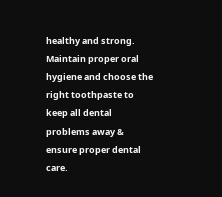healthy and strong. Maintain proper oral hygiene and choose the right toothpaste to keep all dental problems away & ensure proper dental care.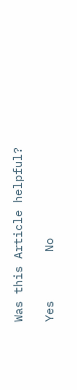Was this Article helpful?

Yes       No